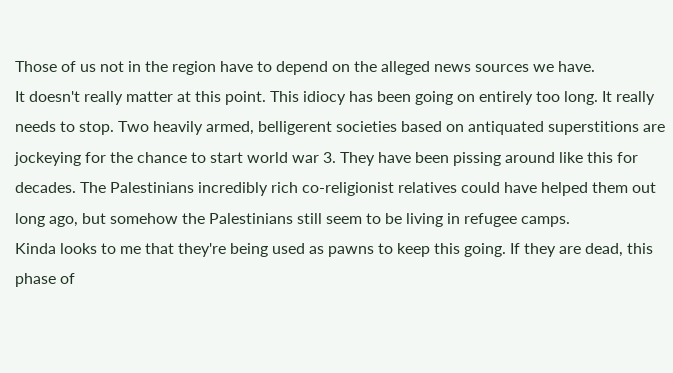Those of us not in the region have to depend on the alleged news sources we have.
It doesn't really matter at this point. This idiocy has been going on entirely too long. It really needs to stop. Two heavily armed, belligerent societies based on antiquated superstitions are jockeying for the chance to start world war 3. They have been pissing around like this for decades. The Palestinians incredibly rich co-religionist relatives could have helped them out long ago, but somehow the Palestinians still seem to be living in refugee camps.
Kinda looks to me that they're being used as pawns to keep this going. If they are dead, this phase of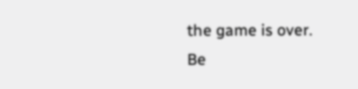the game is over.
Be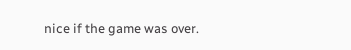nice if the game was over.